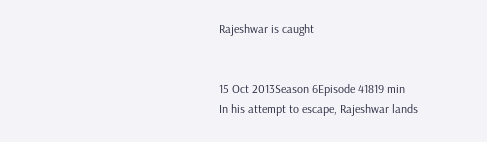Rajeshwar is caught


15 Oct 2013Season 6Episode 41819 min
In his attempt to escape, Rajeshwar lands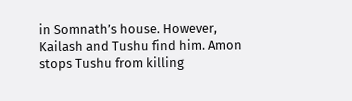in Somnath’s house. However, Kailash and Tushu find him. Amon stops Tushu from killing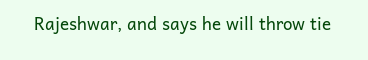Rajeshwar, and says he will throw tie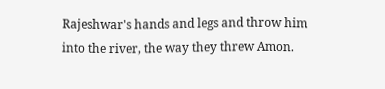Rajeshwar's hands and legs and throw him into the river, the way they threw Amon.